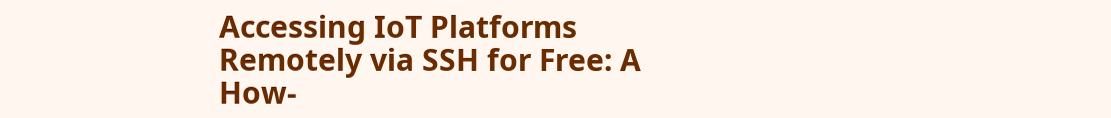Accessing IoT Platforms Remotely via SSH for Free: A How-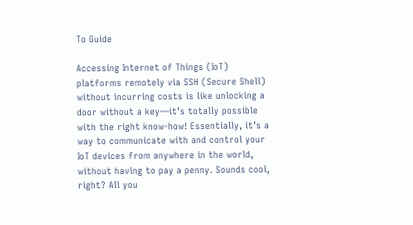To Guide

Accessing Internet of Things (IoT) platforms remotely via SSH (Secure Shell) without incurring costs is like unlocking a door without a key—it’s totally possible with the right know-how! Essentially, it’s a way to communicate with and control your IoT devices from anywhere in the world, without having to pay a penny. Sounds cool, right? All you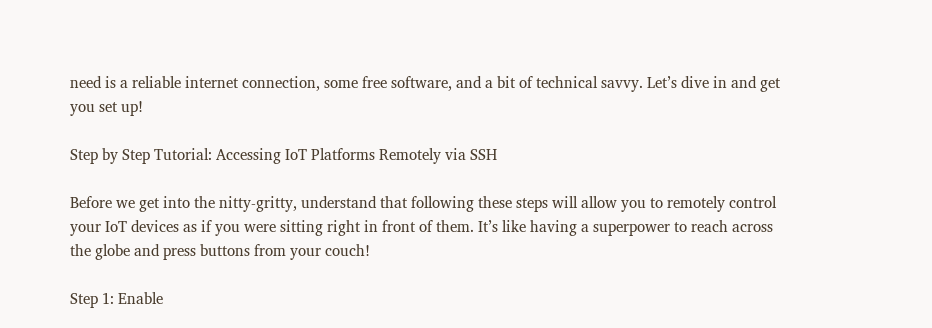need is a reliable internet connection, some free software, and a bit of technical savvy. Let’s dive in and get you set up!

Step by Step Tutorial: Accessing IoT Platforms Remotely via SSH

Before we get into the nitty-gritty, understand that following these steps will allow you to remotely control your IoT devices as if you were sitting right in front of them. It’s like having a superpower to reach across the globe and press buttons from your couch!

Step 1: Enable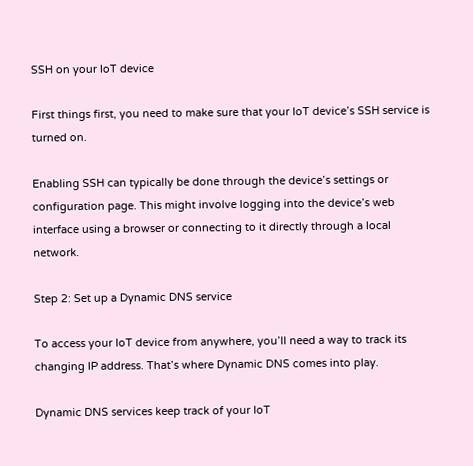SSH on your IoT device

First things first, you need to make sure that your IoT device’s SSH service is turned on.

Enabling SSH can typically be done through the device’s settings or configuration page. This might involve logging into the device’s web interface using a browser or connecting to it directly through a local network.

Step 2: Set up a Dynamic DNS service

To access your IoT device from anywhere, you’ll need a way to track its changing IP address. That’s where Dynamic DNS comes into play.

Dynamic DNS services keep track of your IoT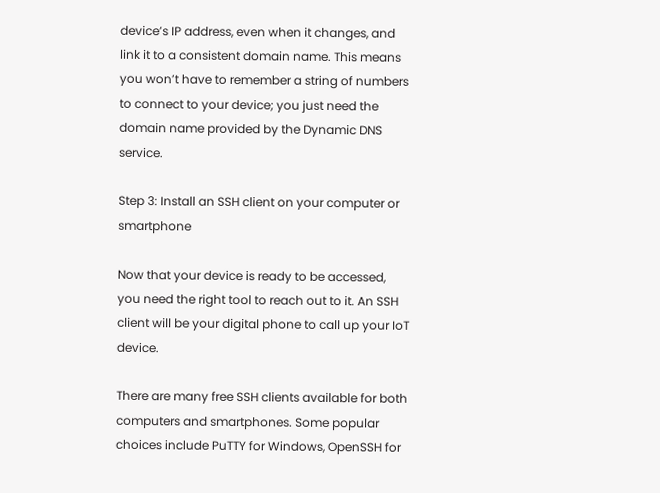device’s IP address, even when it changes, and link it to a consistent domain name. This means you won’t have to remember a string of numbers to connect to your device; you just need the domain name provided by the Dynamic DNS service.

Step 3: Install an SSH client on your computer or smartphone

Now that your device is ready to be accessed, you need the right tool to reach out to it. An SSH client will be your digital phone to call up your IoT device.

There are many free SSH clients available for both computers and smartphones. Some popular choices include PuTTY for Windows, OpenSSH for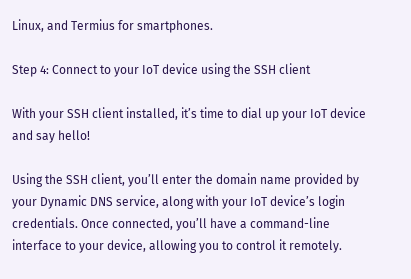Linux, and Termius for smartphones.

Step 4: Connect to your IoT device using the SSH client

With your SSH client installed, it’s time to dial up your IoT device and say hello!

Using the SSH client, you’ll enter the domain name provided by your Dynamic DNS service, along with your IoT device’s login credentials. Once connected, you’ll have a command-line interface to your device, allowing you to control it remotely.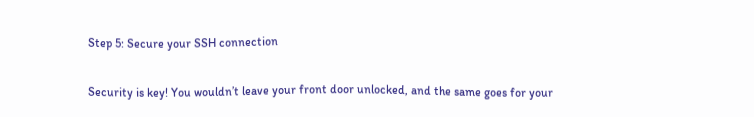Step 5: Secure your SSH connection

Security is key! You wouldn’t leave your front door unlocked, and the same goes for your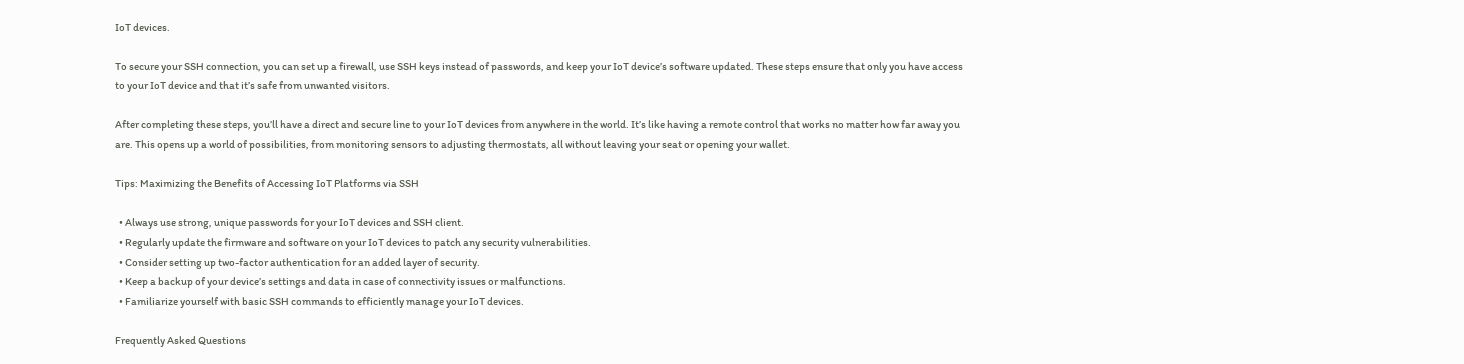IoT devices.

To secure your SSH connection, you can set up a firewall, use SSH keys instead of passwords, and keep your IoT device’s software updated. These steps ensure that only you have access to your IoT device and that it’s safe from unwanted visitors.

After completing these steps, you’ll have a direct and secure line to your IoT devices from anywhere in the world. It’s like having a remote control that works no matter how far away you are. This opens up a world of possibilities, from monitoring sensors to adjusting thermostats, all without leaving your seat or opening your wallet.

Tips: Maximizing the Benefits of Accessing IoT Platforms via SSH

  • Always use strong, unique passwords for your IoT devices and SSH client.
  • Regularly update the firmware and software on your IoT devices to patch any security vulnerabilities.
  • Consider setting up two-factor authentication for an added layer of security.
  • Keep a backup of your device’s settings and data in case of connectivity issues or malfunctions.
  • Familiarize yourself with basic SSH commands to efficiently manage your IoT devices.

Frequently Asked Questions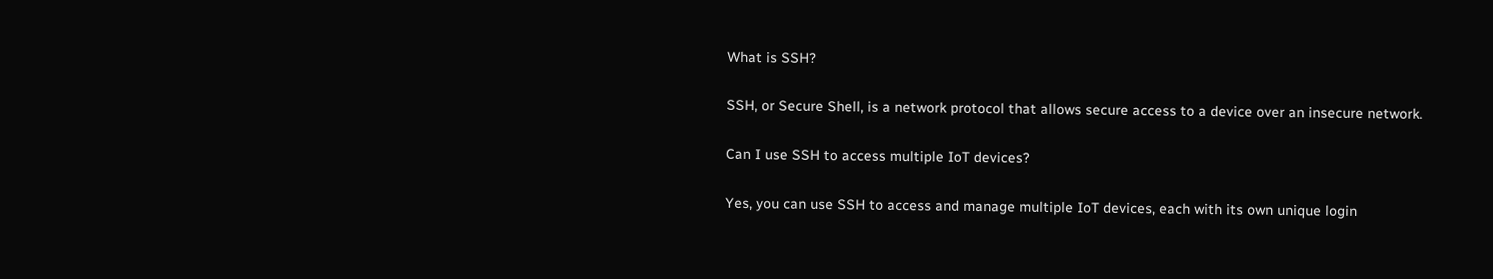What is SSH?

SSH, or Secure Shell, is a network protocol that allows secure access to a device over an insecure network.

Can I use SSH to access multiple IoT devices?

Yes, you can use SSH to access and manage multiple IoT devices, each with its own unique login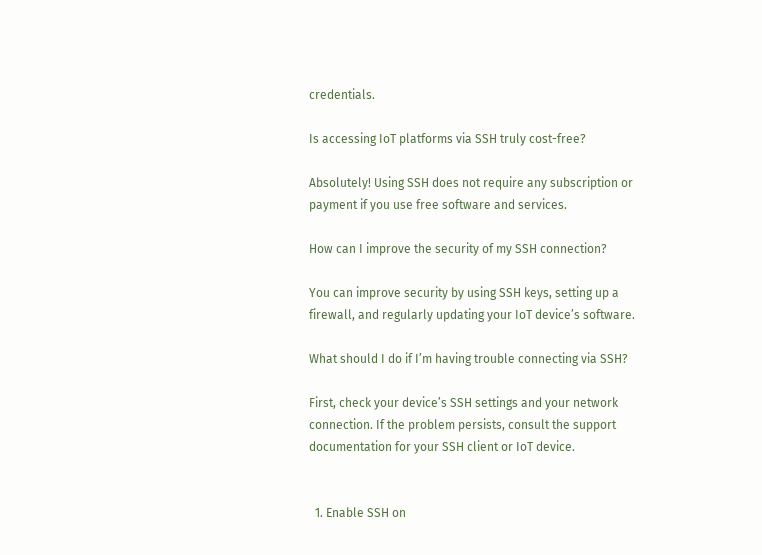credentials.

Is accessing IoT platforms via SSH truly cost-free?

Absolutely! Using SSH does not require any subscription or payment if you use free software and services.

How can I improve the security of my SSH connection?

You can improve security by using SSH keys, setting up a firewall, and regularly updating your IoT device’s software.

What should I do if I’m having trouble connecting via SSH?

First, check your device’s SSH settings and your network connection. If the problem persists, consult the support documentation for your SSH client or IoT device.


  1. Enable SSH on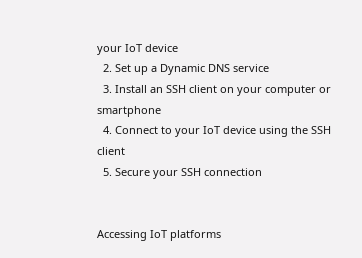your IoT device
  2. Set up a Dynamic DNS service
  3. Install an SSH client on your computer or smartphone
  4. Connect to your IoT device using the SSH client
  5. Secure your SSH connection


Accessing IoT platforms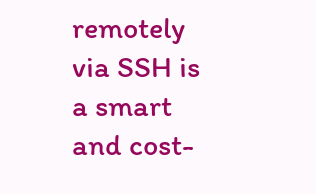remotely via SSH is a smart and cost-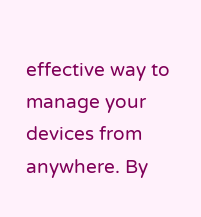effective way to manage your devices from anywhere. By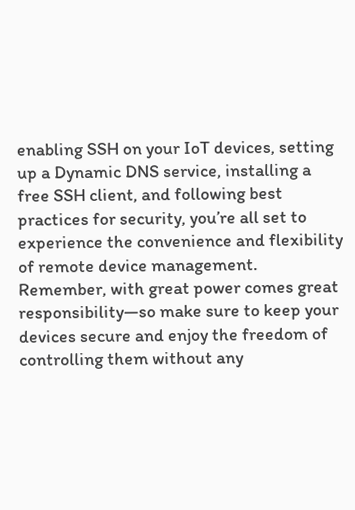enabling SSH on your IoT devices, setting up a Dynamic DNS service, installing a free SSH client, and following best practices for security, you’re all set to experience the convenience and flexibility of remote device management. Remember, with great power comes great responsibility—so make sure to keep your devices secure and enjoy the freedom of controlling them without any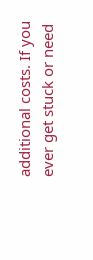additional costs. If you ever get stuck or need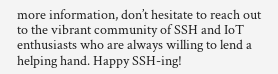more information, don’t hesitate to reach out to the vibrant community of SSH and IoT enthusiasts who are always willing to lend a helping hand. Happy SSH-ing!